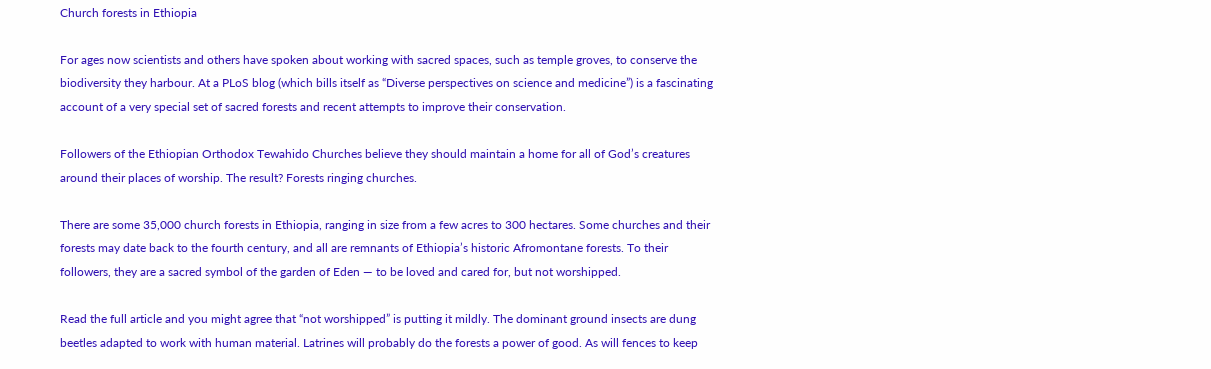Church forests in Ethiopia

For ages now scientists and others have spoken about working with sacred spaces, such as temple groves, to conserve the biodiversity they harbour. At a PLoS blog (which bills itself as “Diverse perspectives on science and medicine”) is a fascinating account of a very special set of sacred forests and recent attempts to improve their conservation.

Followers of the Ethiopian Orthodox Tewahido Churches believe they should maintain a home for all of God’s creatures around their places of worship. The result? Forests ringing churches.

There are some 35,000 church forests in Ethiopia, ranging in size from a few acres to 300 hectares. Some churches and their forests may date back to the fourth century, and all are remnants of Ethiopia’s historic Afromontane forests. To their followers, they are a sacred symbol of the garden of Eden — to be loved and cared for, but not worshipped.

Read the full article and you might agree that “not worshipped” is putting it mildly. The dominant ground insects are dung beetles adapted to work with human material. Latrines will probably do the forests a power of good. As will fences to keep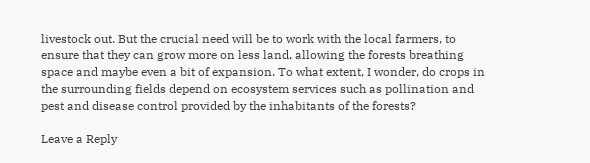livestock out. But the crucial need will be to work with the local farmers, to ensure that they can grow more on less land, allowing the forests breathing space and maybe even a bit of expansion. To what extent, I wonder, do crops in the surrounding fields depend on ecosystem services such as pollination and pest and disease control provided by the inhabitants of the forests?

Leave a Reply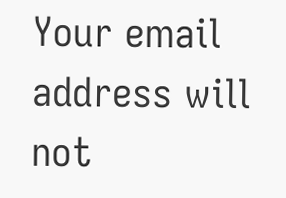Your email address will not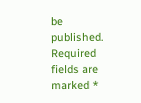be published. Required fields are marked *